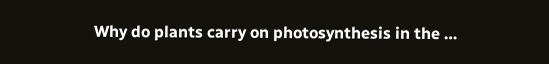Why do plants carry on photosynthesis in the …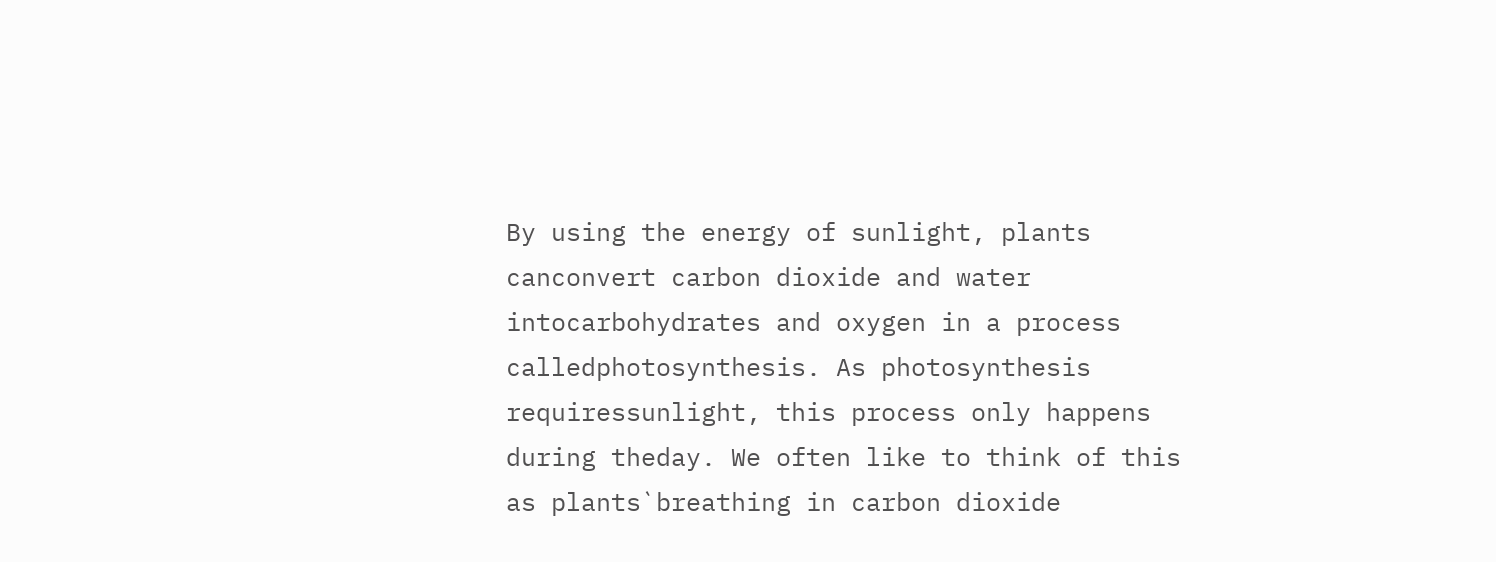By using the energy of sunlight, plants canconvert carbon dioxide and water intocarbohydrates and oxygen in a process calledphotosynthesis. As photosynthesis requiressunlight, this process only happens during theday. We often like to think of this as plants`breathing in carbon dioxide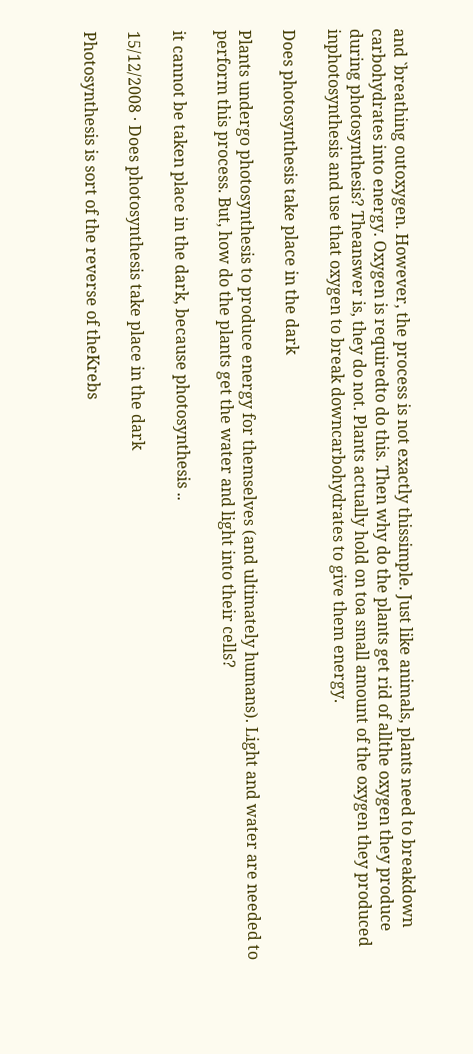and `breathing outoxygen. However, the process is not exactly thissimple. Just like animals, plants need to breakdown carbohydrates into energy. Oxygen is requiredto do this. Then why do the plants get rid of allthe oxygen they produce during photosynthesis? Theanswer is, they do not. Plants actually hold on toa small amount of the oxygen they produced inphotosynthesis and use that oxygen to break downcarbohydrates to give them energy.

Does photosynthesis take place in the dark

Plants undergo photosynthesis to produce energy for themselves (and ultimately humans). Light and water are needed to perform this process. But, how do the plants get the water and light into their cells?

it cannot be taken place in the dark, because photosynthesis ..

15/12/2008 · Does photosynthesis take place in the dark

Photosynthesis is sort of the reverse of theKrebs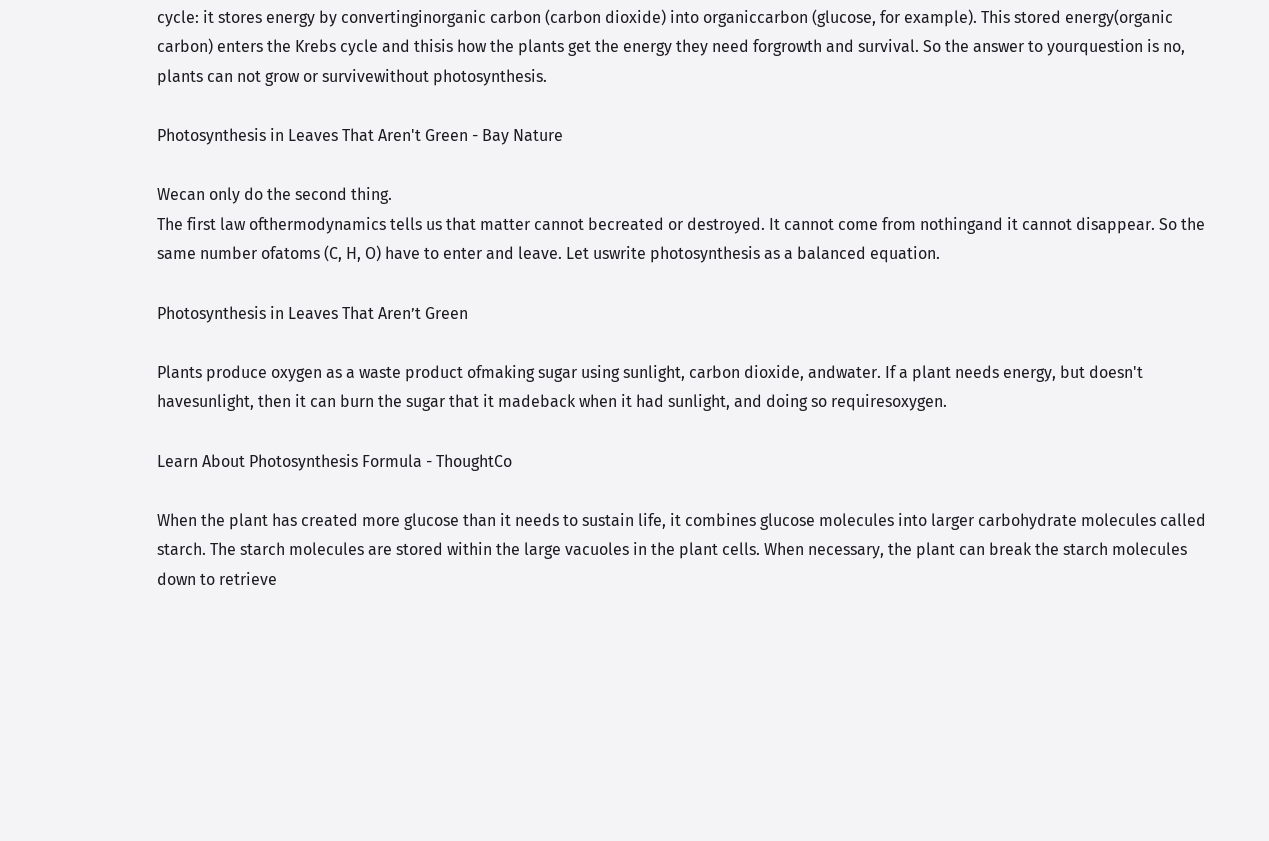cycle: it stores energy by convertinginorganic carbon (carbon dioxide) into organiccarbon (glucose, for example). This stored energy(organic carbon) enters the Krebs cycle and thisis how the plants get the energy they need forgrowth and survival. So the answer to yourquestion is no, plants can not grow or survivewithout photosynthesis.

Photosynthesis in Leaves That Aren't Green - Bay Nature

Wecan only do the second thing.
The first law ofthermodynamics tells us that matter cannot becreated or destroyed. It cannot come from nothingand it cannot disappear. So the same number ofatoms (C, H, O) have to enter and leave. Let uswrite photosynthesis as a balanced equation.

Photosynthesis in Leaves That Aren’t Green

Plants produce oxygen as a waste product ofmaking sugar using sunlight, carbon dioxide, andwater. If a plant needs energy, but doesn't havesunlight, then it can burn the sugar that it madeback when it had sunlight, and doing so requiresoxygen.

Learn About Photosynthesis Formula - ThoughtCo

When the plant has created more glucose than it needs to sustain life, it combines glucose molecules into larger carbohydrate molecules called starch. The starch molecules are stored within the large vacuoles in the plant cells. When necessary, the plant can break the starch molecules down to retrieve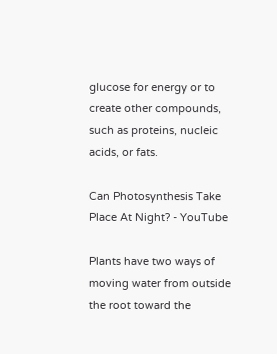glucose for energy or to create other compounds, such as proteins, nucleic acids, or fats.

Can Photosynthesis Take Place At Night? - YouTube

Plants have two ways of moving water from outside the root toward the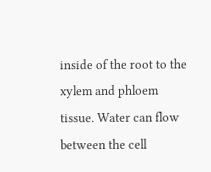inside of the root to the xylem and phloem tissue. Water can flow between the cell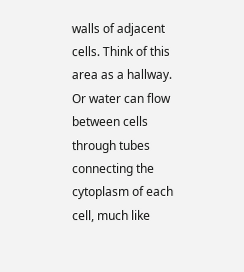walls of adjacent cells. Think of this area as a hallway. Or water can flow between cells through tubes connecting the cytoplasm of each cell, much like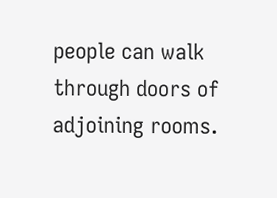people can walk through doors of adjoining rooms.